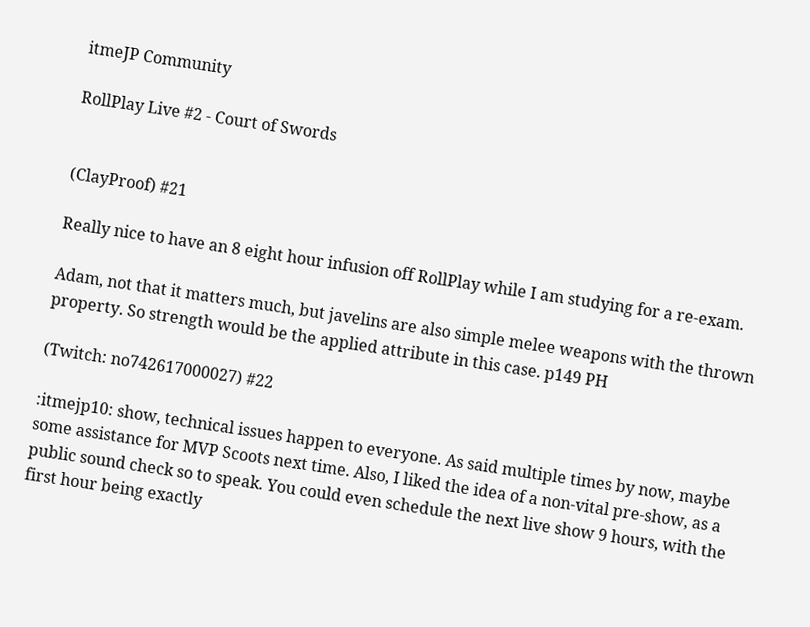itmeJP Community

RollPlay Live #2 - Court of Swords


(ClayProof) #21

Really nice to have an 8 eight hour infusion off RollPlay while I am studying for a re-exam.

Adam, not that it matters much, but javelins are also simple melee weapons with the thrown property. So strength would be the applied attribute in this case. p149 PH

(Twitch: no742617000027) #22

:itmejp10: show, technical issues happen to everyone. As said multiple times by now, maybe some assistance for MVP Scoots next time. Also, I liked the idea of a non-vital pre-show, as a public sound check so to speak. You could even schedule the next live show 9 hours, with the first hour being exactly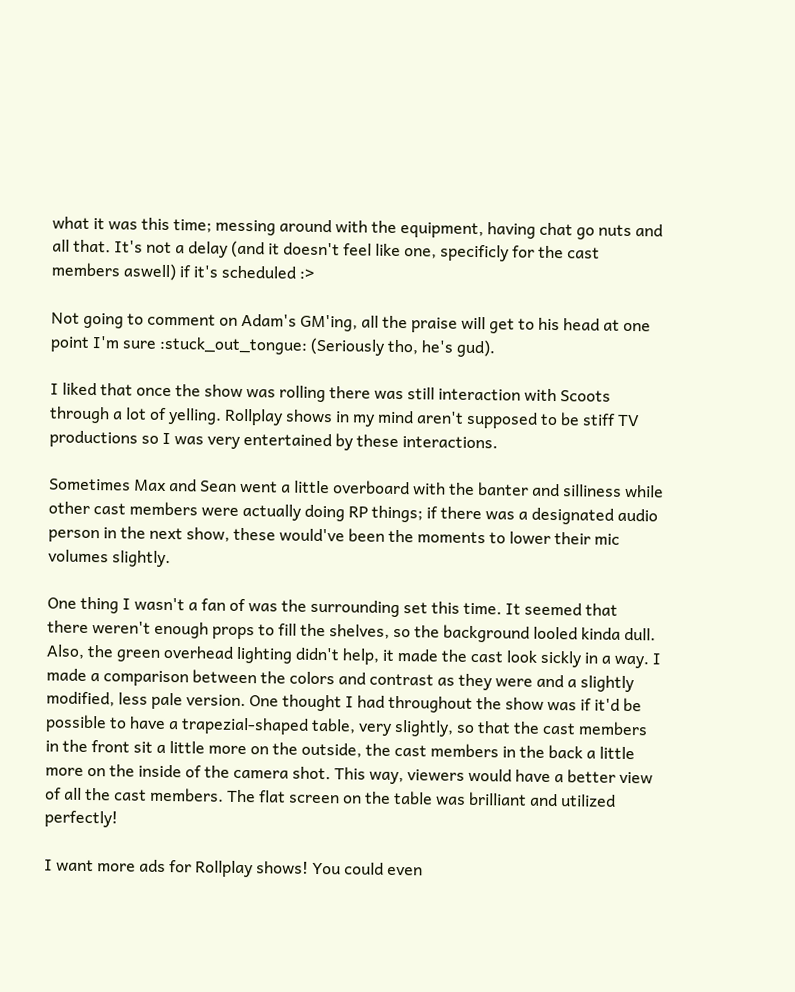what it was this time; messing around with the equipment, having chat go nuts and all that. It's not a delay (and it doesn't feel like one, specificly for the cast members aswell) if it's scheduled :>

Not going to comment on Adam's GM'ing, all the praise will get to his head at one point I'm sure :stuck_out_tongue: (Seriously tho, he's gud).

I liked that once the show was rolling there was still interaction with Scoots through a lot of yelling. Rollplay shows in my mind aren't supposed to be stiff TV productions so I was very entertained by these interactions.

Sometimes Max and Sean went a little overboard with the banter and silliness while other cast members were actually doing RP things; if there was a designated audio person in the next show, these would've been the moments to lower their mic volumes slightly.

One thing I wasn't a fan of was the surrounding set this time. It seemed that there weren't enough props to fill the shelves, so the background looled kinda dull. Also, the green overhead lighting didn't help, it made the cast look sickly in a way. I made a comparison between the colors and contrast as they were and a slightly modified, less pale version. One thought I had throughout the show was if it'd be possible to have a trapezial-shaped table, very slightly, so that the cast members in the front sit a little more on the outside, the cast members in the back a little more on the inside of the camera shot. This way, viewers would have a better view of all the cast members. The flat screen on the table was brilliant and utilized perfectly!

I want more ads for Rollplay shows! You could even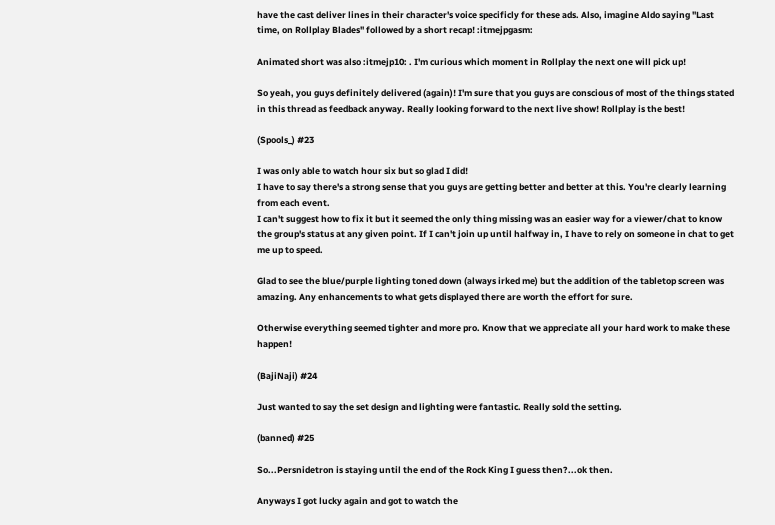have the cast deliver lines in their character's voice specificly for these ads. Also, imagine Aldo saying "Last time, on Rollplay Blades" followed by a short recap! :itmejpgasm:

Animated short was also :itmejp10: . I'm curious which moment in Rollplay the next one will pick up!

So yeah, you guys definitely delivered (again)! I'm sure that you guys are conscious of most of the things stated in this thread as feedback anyway. Really looking forward to the next live show! Rollplay is the best!

(Spools_) #23

I was only able to watch hour six but so glad I did!
I have to say there's a strong sense that you guys are getting better and better at this. You're clearly learning from each event.
I can't suggest how to fix it but it seemed the only thing missing was an easier way for a viewer/chat to know the group's status at any given point. If I can't join up until halfway in, I have to rely on someone in chat to get me up to speed.

Glad to see the blue/purple lighting toned down (always irked me) but the addition of the tabletop screen was amazing. Any enhancements to what gets displayed there are worth the effort for sure.

Otherwise everything seemed tighter and more pro. Know that we appreciate all your hard work to make these happen!

(BajiNaji) #24

Just wanted to say the set design and lighting were fantastic. Really sold the setting.

(banned) #25

So...Persnidetron is staying until the end of the Rock King I guess then?...ok then.

Anyways I got lucky again and got to watch the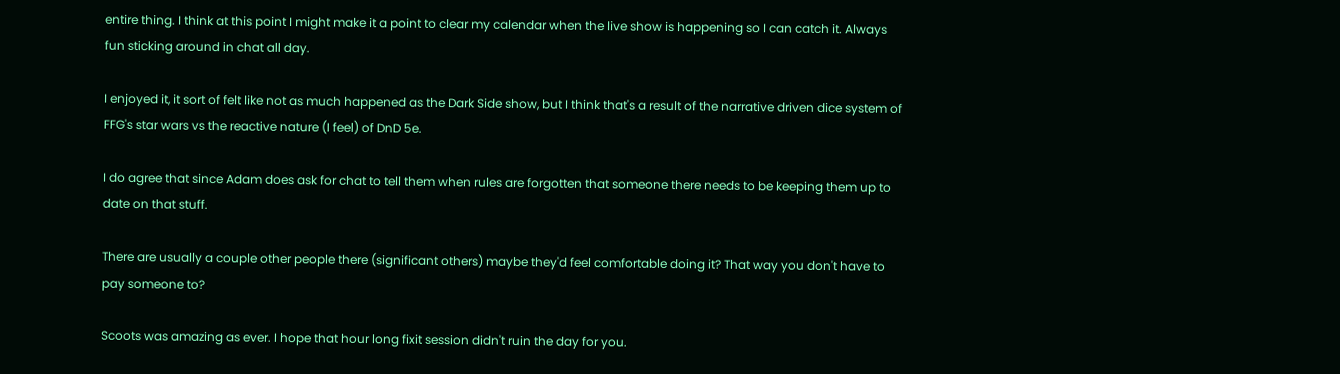entire thing. I think at this point I might make it a point to clear my calendar when the live show is happening so I can catch it. Always fun sticking around in chat all day.

I enjoyed it, it sort of felt like not as much happened as the Dark Side show, but I think that's a result of the narrative driven dice system of FFG's star wars vs the reactive nature (I feel) of DnD 5e.

I do agree that since Adam does ask for chat to tell them when rules are forgotten that someone there needs to be keeping them up to date on that stuff.

There are usually a couple other people there (significant others) maybe they'd feel comfortable doing it? That way you don't have to pay someone to?

Scoots was amazing as ever. I hope that hour long fixit session didn't ruin the day for you.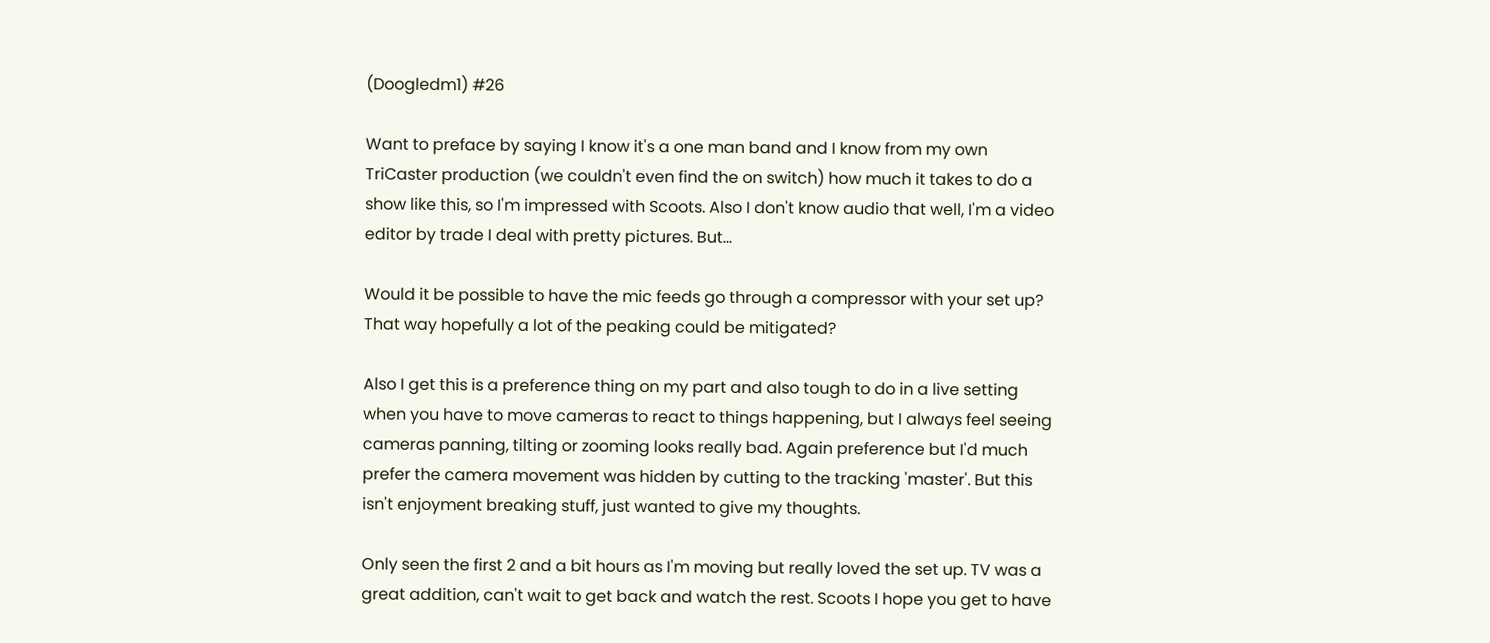(Doogledm1) #26

Want to preface by saying I know it's a one man band and I know from my own TriCaster production (we couldn't even find the on switch) how much it takes to do a show like this, so I'm impressed with Scoots. Also I don't know audio that well, I'm a video editor by trade I deal with pretty pictures. But...

Would it be possible to have the mic feeds go through a compressor with your set up? That way hopefully a lot of the peaking could be mitigated?

Also I get this is a preference thing on my part and also tough to do in a live setting when you have to move cameras to react to things happening, but I always feel seeing cameras panning, tilting or zooming looks really bad. Again preference but I'd much prefer the camera movement was hidden by cutting to the tracking 'master'. But this isn't enjoyment breaking stuff, just wanted to give my thoughts.

Only seen the first 2 and a bit hours as I'm moving but really loved the set up. TV was a great addition, can't wait to get back and watch the rest. Scoots I hope you get to have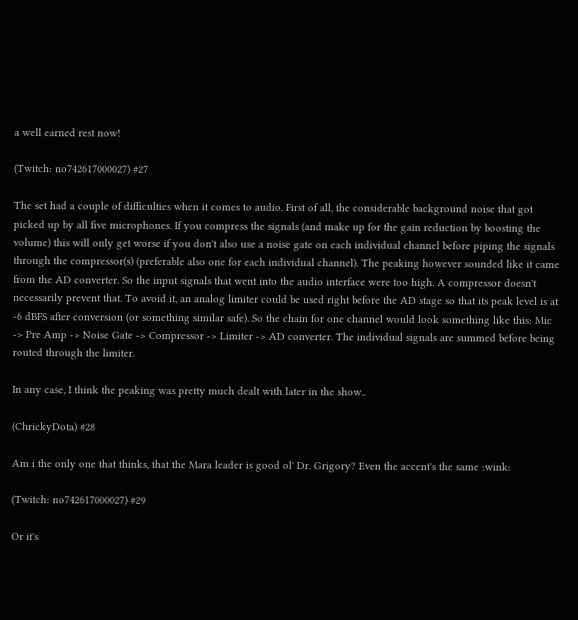a well earned rest now!

(Twitch: no742617000027) #27

The set had a couple of difficulties when it comes to audio. First of all, the considerable background noise that got picked up by all five microphones. If you compress the signals (and make up for the gain reduction by boosting the volume) this will only get worse if you don't also use a noise gate on each individual channel before piping the signals through the compressor(s) (preferable also one for each individual channel). The peaking however sounded like it came from the AD converter. So the input signals that went into the audio interface were too high. A compressor doesn't necessarily prevent that. To avoid it, an analog limiter could be used right before the AD stage so that its peak level is at -6 dBFS after conversion (or something similar safe). So the chain for one channel would look something like this: Mic -> Pre Amp -> Noise Gate -> Compressor -> Limiter -> AD converter. The individual signals are summed before being routed through the limiter.

In any case, I think the peaking was pretty much dealt with later in the show..

(ChrickyDota) #28

Am i the only one that thinks, that the Mara leader is good ol' Dr. Grigory? Even the accent's the same :wink:

(Twitch: no742617000027) #29

Or it's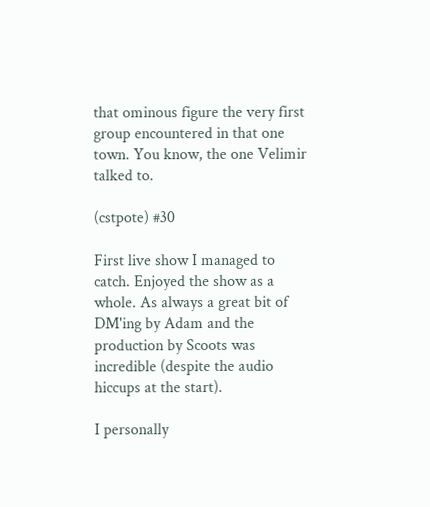that ominous figure the very first group encountered in that one town. You know, the one Velimir talked to.

(cstpote) #30

First live show I managed to catch. Enjoyed the show as a whole. As always a great bit of DM'ing by Adam and the production by Scoots was incredible (despite the audio hiccups at the start).

I personally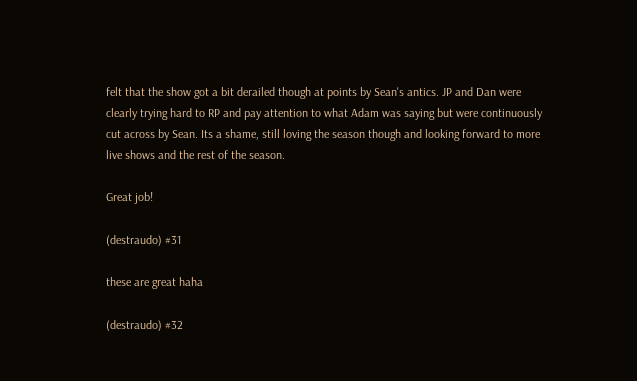felt that the show got a bit derailed though at points by Sean's antics. JP and Dan were clearly trying hard to RP and pay attention to what Adam was saying but were continuously cut across by Sean. Its a shame, still loving the season though and looking forward to more live shows and the rest of the season.

Great job!

(destraudo) #31

these are great haha

(destraudo) #32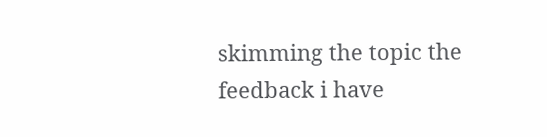skimming the topic the feedback i have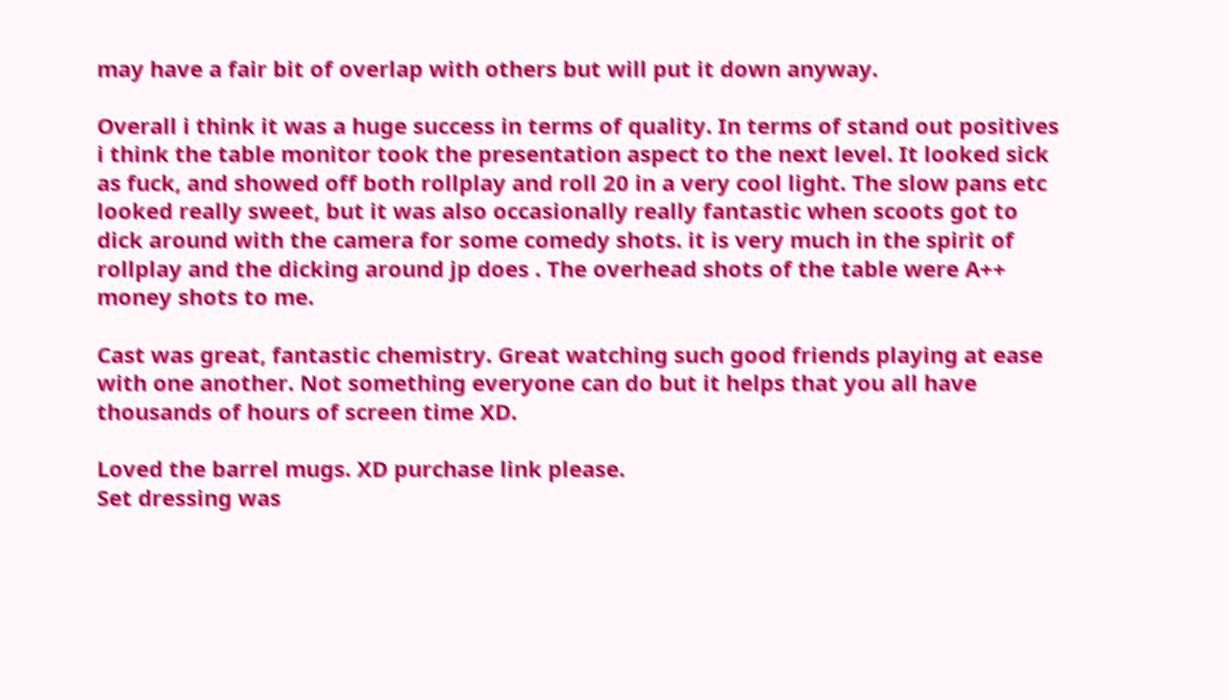may have a fair bit of overlap with others but will put it down anyway.

Overall i think it was a huge success in terms of quality. In terms of stand out positives i think the table monitor took the presentation aspect to the next level. It looked sick as fuck, and showed off both rollplay and roll 20 in a very cool light. The slow pans etc looked really sweet, but it was also occasionally really fantastic when scoots got to dick around with the camera for some comedy shots. it is very much in the spirit of rollplay and the dicking around jp does . The overhead shots of the table were A++ money shots to me.

Cast was great, fantastic chemistry. Great watching such good friends playing at ease with one another. Not something everyone can do but it helps that you all have thousands of hours of screen time XD.

Loved the barrel mugs. XD purchase link please.
Set dressing was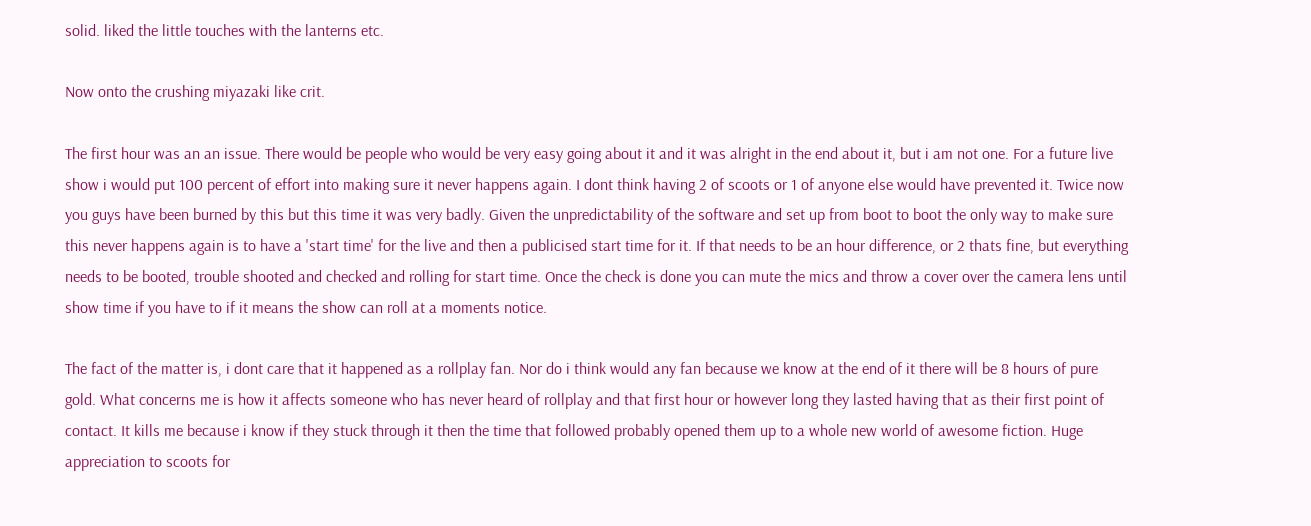solid. liked the little touches with the lanterns etc.

Now onto the crushing miyazaki like crit.

The first hour was an an issue. There would be people who would be very easy going about it and it was alright in the end about it, but i am not one. For a future live show i would put 100 percent of effort into making sure it never happens again. I dont think having 2 of scoots or 1 of anyone else would have prevented it. Twice now you guys have been burned by this but this time it was very badly. Given the unpredictability of the software and set up from boot to boot the only way to make sure this never happens again is to have a 'start time' for the live and then a publicised start time for it. If that needs to be an hour difference, or 2 thats fine, but everything needs to be booted, trouble shooted and checked and rolling for start time. Once the check is done you can mute the mics and throw a cover over the camera lens until show time if you have to if it means the show can roll at a moments notice.

The fact of the matter is, i dont care that it happened as a rollplay fan. Nor do i think would any fan because we know at the end of it there will be 8 hours of pure gold. What concerns me is how it affects someone who has never heard of rollplay and that first hour or however long they lasted having that as their first point of contact. It kills me because i know if they stuck through it then the time that followed probably opened them up to a whole new world of awesome fiction. Huge appreciation to scoots for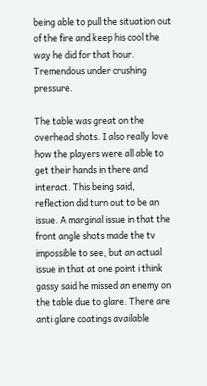being able to pull the situation out of the fire and keep his cool the way he did for that hour. Tremendous under crushing pressure.

The table was great on the overhead shots. I also really love how the players were all able to get their hands in there and interact. This being said, reflection did turn out to be an issue. A marginal issue in that the front angle shots made the tv impossible to see, but an actual issue in that at one point i think gassy said he missed an enemy on the table due to glare. There are anti glare coatings available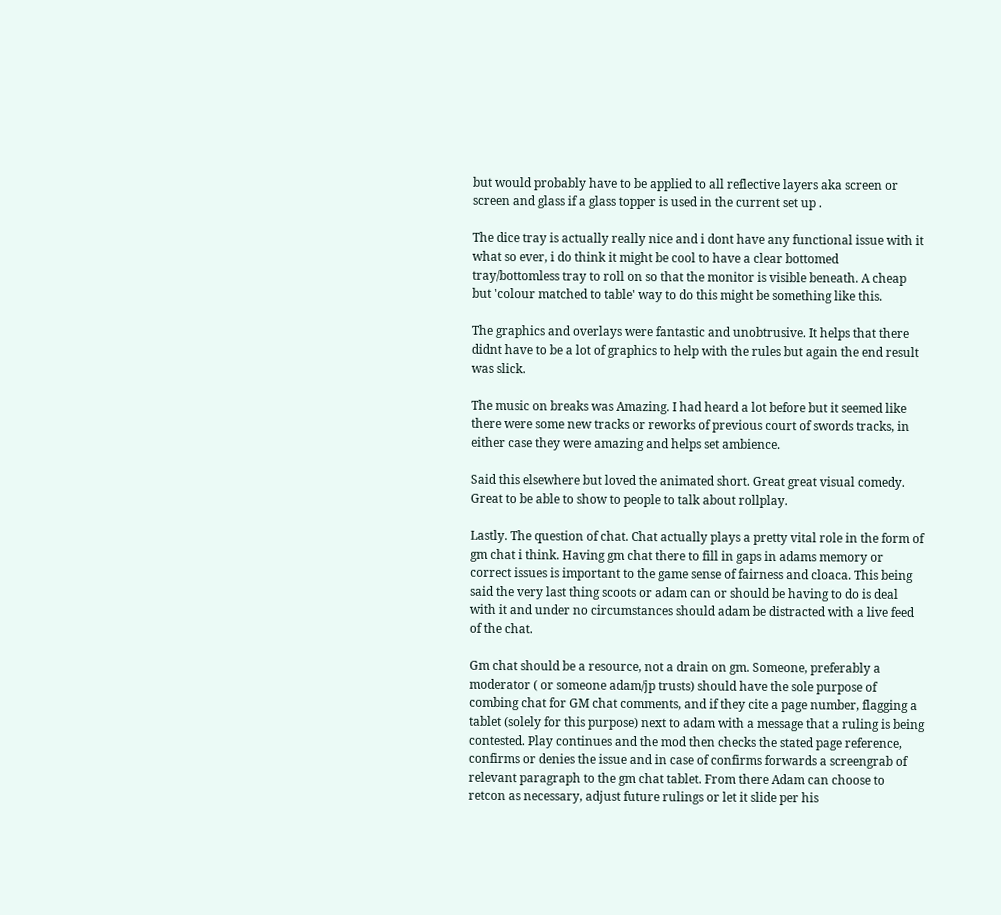but would probably have to be applied to all reflective layers aka screen or screen and glass if a glass topper is used in the current set up .

The dice tray is actually really nice and i dont have any functional issue with it what so ever, i do think it might be cool to have a clear bottomed tray/bottomless tray to roll on so that the monitor is visible beneath. A cheap but 'colour matched to table' way to do this might be something like this.

The graphics and overlays were fantastic and unobtrusive. It helps that there didnt have to be a lot of graphics to help with the rules but again the end result was slick.

The music on breaks was Amazing. I had heard a lot before but it seemed like there were some new tracks or reworks of previous court of swords tracks, in either case they were amazing and helps set ambience.

Said this elsewhere but loved the animated short. Great great visual comedy. Great to be able to show to people to talk about rollplay.

Lastly. The question of chat. Chat actually plays a pretty vital role in the form of gm chat i think. Having gm chat there to fill in gaps in adams memory or correct issues is important to the game sense of fairness and cloaca. This being said the very last thing scoots or adam can or should be having to do is deal with it and under no circumstances should adam be distracted with a live feed of the chat.

Gm chat should be a resource, not a drain on gm. Someone, preferably a moderator ( or someone adam/jp trusts) should have the sole purpose of combing chat for GM chat comments, and if they cite a page number, flagging a tablet (solely for this purpose) next to adam with a message that a ruling is being contested. Play continues and the mod then checks the stated page reference, confirms or denies the issue and in case of confirms forwards a screengrab of relevant paragraph to the gm chat tablet. From there Adam can choose to retcon as necessary, adjust future rulings or let it slide per his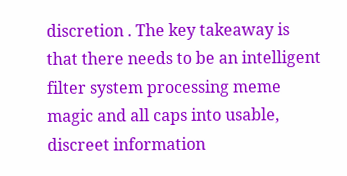discretion . The key takeaway is that there needs to be an intelligent filter system processing meme magic and all caps into usable, discreet information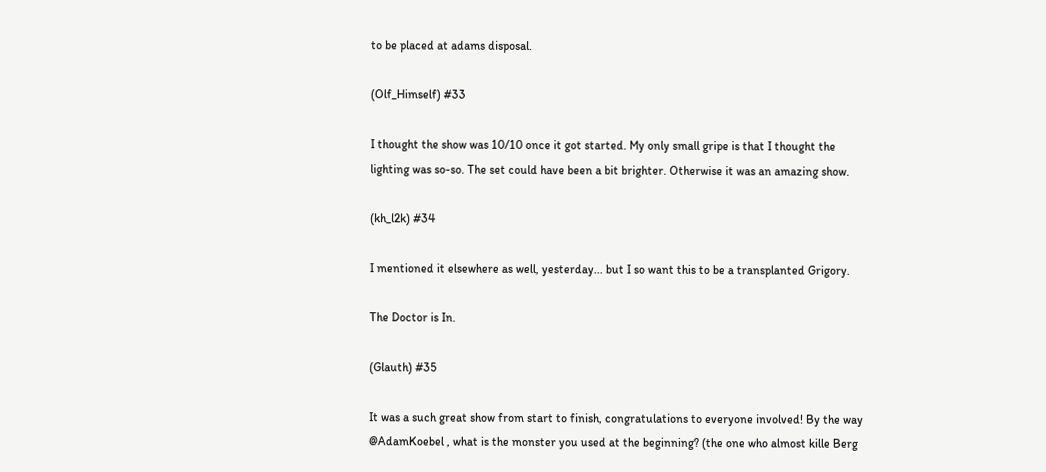to be placed at adams disposal.

(Olf_Himself) #33

I thought the show was 10/10 once it got started. My only small gripe is that I thought the lighting was so-so. The set could have been a bit brighter. Otherwise it was an amazing show.

(kh_l2k) #34

I mentioned it elsewhere as well, yesterday... but I so want this to be a transplanted Grigory.

The Doctor is In.

(Glauth) #35

It was a such great show from start to finish, congratulations to everyone involved! By the way @AdamKoebel , what is the monster you used at the beginning? (the one who almost kille Berg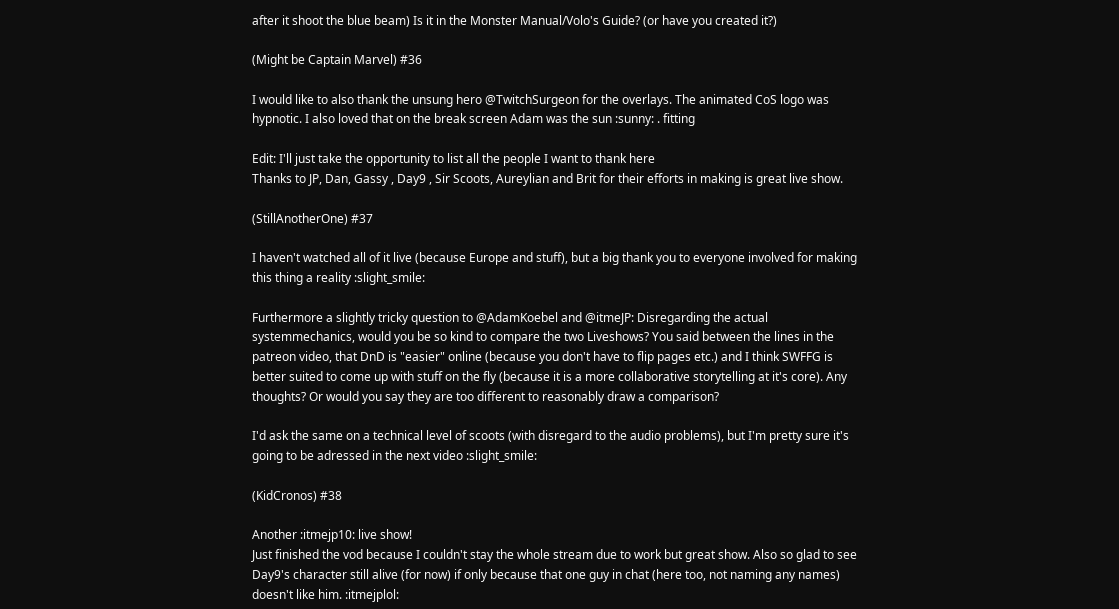after it shoot the blue beam) Is it in the Monster Manual/Volo's Guide? (or have you created it?)

(Might be Captain Marvel) #36

I would like to also thank the unsung hero @TwitchSurgeon for the overlays. The animated CoS logo was hypnotic. I also loved that on the break screen Adam was the sun :sunny: . fitting

Edit: I'll just take the opportunity to list all the people I want to thank here
Thanks to JP, Dan, Gassy , Day9 , Sir Scoots, Aureylian and Brit for their efforts in making is great live show.

(StillAnotherOne) #37

I haven't watched all of it live (because Europe and stuff), but a big thank you to everyone involved for making this thing a reality :slight_smile:

Furthermore a slightly tricky question to @AdamKoebel and @itmeJP: Disregarding the actual systemmechanics, would you be so kind to compare the two Liveshows? You said between the lines in the patreon video, that DnD is "easier" online (because you don't have to flip pages etc.) and I think SWFFG is better suited to come up with stuff on the fly (because it is a more collaborative storytelling at it's core). Any thoughts? Or would you say they are too different to reasonably draw a comparison?

I'd ask the same on a technical level of scoots (with disregard to the audio problems), but I'm pretty sure it's going to be adressed in the next video :slight_smile:

(KidCronos) #38

Another :itmejp10: live show!
Just finished the vod because I couldn't stay the whole stream due to work but great show. Also so glad to see Day9's character still alive (for now) if only because that one guy in chat (here too, not naming any names) doesn't like him. :itmejplol: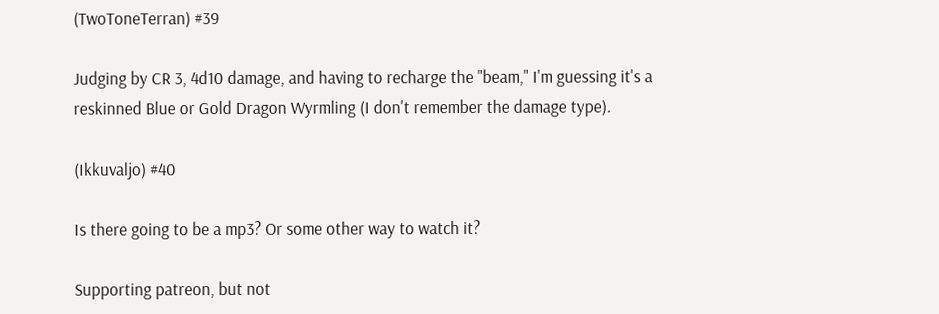(TwoToneTerran) #39

Judging by CR 3, 4d10 damage, and having to recharge the "beam," I'm guessing it's a reskinned Blue or Gold Dragon Wyrmling (I don't remember the damage type).

(Ikkuvaljo) #40

Is there going to be a mp3? Or some other way to watch it?

Supporting patreon, but not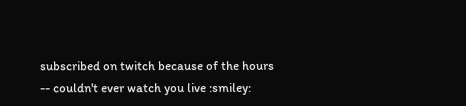subscribed on twitch because of the hours -- couldn't ever watch you live :smiley: